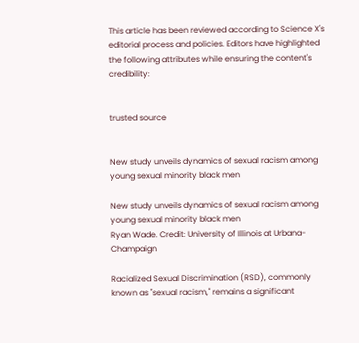This article has been reviewed according to Science X's editorial process and policies. Editors have highlighted the following attributes while ensuring the content's credibility:


trusted source


New study unveils dynamics of sexual racism among young sexual minority black men

New study unveils dynamics of sexual racism among young sexual minority black men
Ryan Wade. Credit: University of Illinois at Urbana-Champaign

Racialized Sexual Discrimination (RSD), commonly known as "sexual racism," remains a significant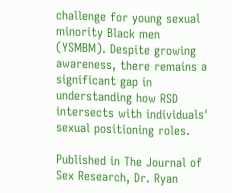challenge for young sexual minority Black men (YSMBM). Despite growing awareness, there remains a significant gap in understanding how RSD intersects with individuals' sexual positioning roles.

Published in The Journal of Sex Research, Dr. Ryan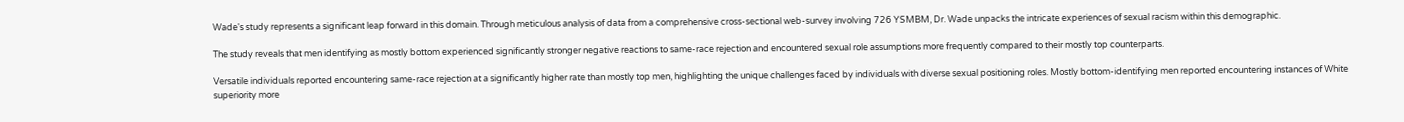Wade's study represents a significant leap forward in this domain. Through meticulous analysis of data from a comprehensive cross-sectional web-survey involving 726 YSMBM, Dr. Wade unpacks the intricate experiences of sexual racism within this demographic.

The study reveals that men identifying as mostly bottom experienced significantly stronger negative reactions to same-race rejection and encountered sexual role assumptions more frequently compared to their mostly top counterparts.

Versatile individuals reported encountering same-race rejection at a significantly higher rate than mostly top men, highlighting the unique challenges faced by individuals with diverse sexual positioning roles. Mostly bottom-identifying men reported encountering instances of White superiority more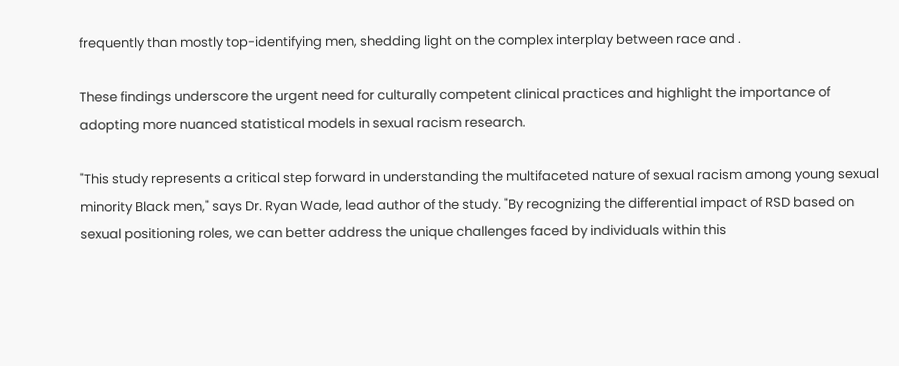frequently than mostly top-identifying men, shedding light on the complex interplay between race and .

These findings underscore the urgent need for culturally competent clinical practices and highlight the importance of adopting more nuanced statistical models in sexual racism research.

"This study represents a critical step forward in understanding the multifaceted nature of sexual racism among young sexual minority Black men," says Dr. Ryan Wade, lead author of the study. "By recognizing the differential impact of RSD based on sexual positioning roles, we can better address the unique challenges faced by individuals within this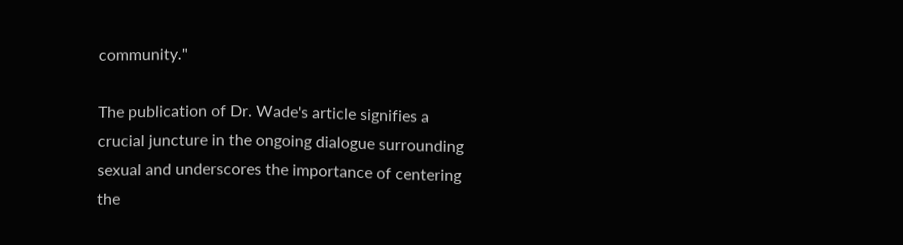community."

The publication of Dr. Wade's article signifies a crucial juncture in the ongoing dialogue surrounding sexual and underscores the importance of centering the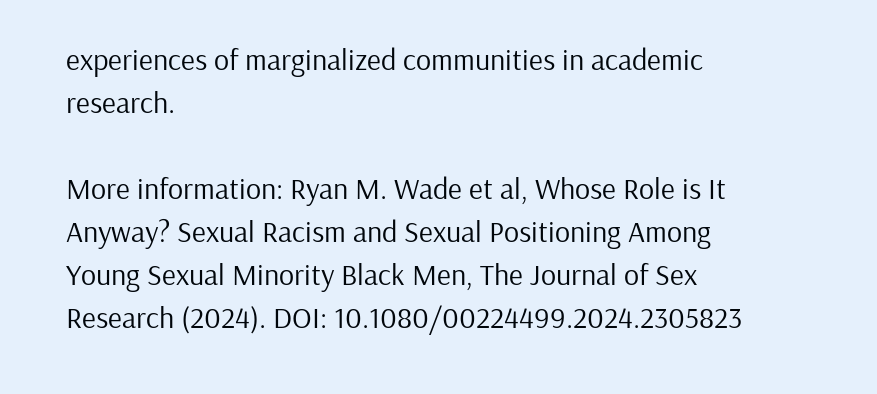experiences of marginalized communities in academic research.

More information: Ryan M. Wade et al, Whose Role is It Anyway? Sexual Racism and Sexual Positioning Among Young Sexual Minority Black Men, The Journal of Sex Research (2024). DOI: 10.1080/00224499.2024.2305823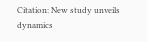Citation: New study unveils dynamics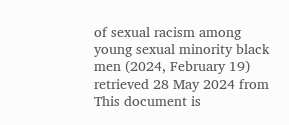of sexual racism among young sexual minority black men (2024, February 19) retrieved 28 May 2024 from
This document is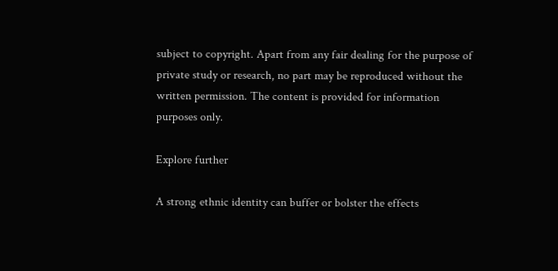subject to copyright. Apart from any fair dealing for the purpose of private study or research, no part may be reproduced without the written permission. The content is provided for information purposes only.

Explore further

A strong ethnic identity can buffer or bolster the effects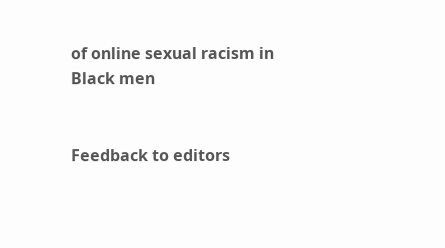of online sexual racism in Black men


Feedback to editors